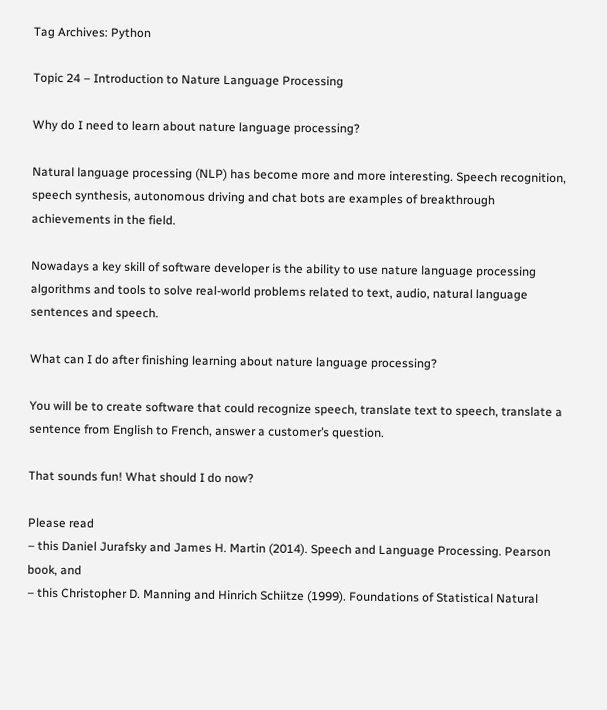Tag Archives: Python

Topic 24 – Introduction to Nature Language Processing

Why do I need to learn about nature language processing?

Natural language processing (NLP) has become more and more interesting. Speech recognition, speech synthesis, autonomous driving and chat bots are examples of breakthrough achievements in the field.

Nowadays a key skill of software developer is the ability to use nature language processing algorithms and tools to solve real-world problems related to text, audio, natural language sentences and speech.

What can I do after finishing learning about nature language processing?

You will be to create software that could recognize speech, translate text to speech, translate a sentence from English to French, answer a customer’s question.

That sounds fun! What should I do now?

Please read
– this Daniel Jurafsky and James H. Martin (2014). Speech and Language Processing. Pearson book, and
– this Christopher D. Manning and Hinrich Schiitze (1999). Foundations of Statistical Natural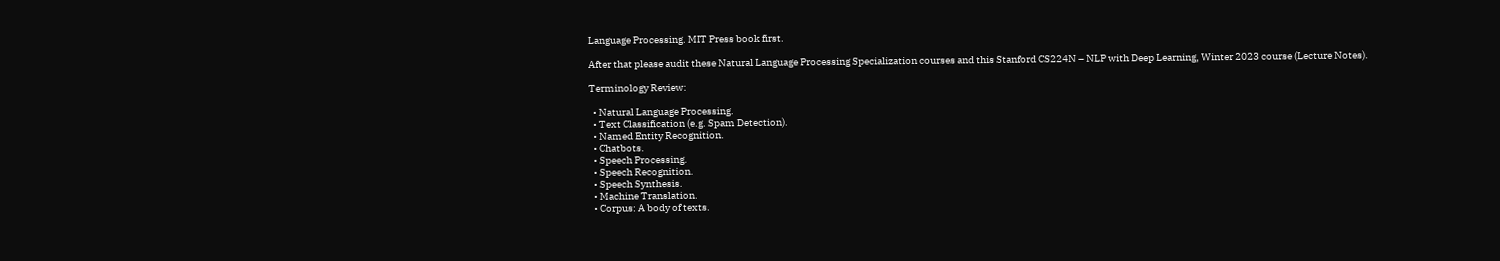Language Processing. MIT Press book first.

After that please audit these Natural Language Processing Specialization courses and this Stanford CS224N – NLP with Deep Learning, Winter 2023 course (Lecture Notes).

Terminology Review:

  • Natural Language Processing.
  • Text Classification (e.g. Spam Detection).
  • Named Entity Recognition.
  • Chatbots.
  • Speech Processing.
  • Speech Recognition.
  • Speech Synthesis.
  • Machine Translation.
  • Corpus: A body of texts.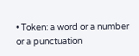• Token: a word or a number or a punctuation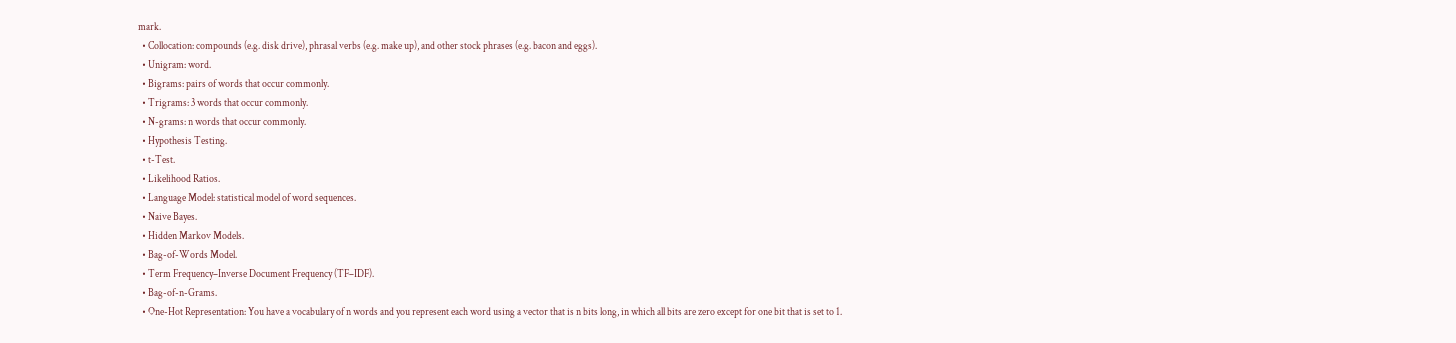mark.
  • Collocation: compounds (e.g. disk drive), phrasal verbs (e.g. make up), and other stock phrases (e.g. bacon and eggs).
  • Unigram: word.
  • Bigrams: pairs of words that occur commonly.
  • Trigrams: 3 words that occur commonly.
  • N-grams: n words that occur commonly.
  • Hypothesis Testing.
  • t-Test.
  • Likelihood Ratios.
  • Language Model: statistical model of word sequences.
  • Naive Bayes.
  • Hidden Markov Models.
  • Bag-of-Words Model.
  • Term Frequency–Inverse Document Frequency (TF–IDF).
  • Bag-of-n-Grams.
  • One-Hot Representation: You have a vocabulary of n words and you represent each word using a vector that is n bits long, in which all bits are zero except for one bit that is set to 1.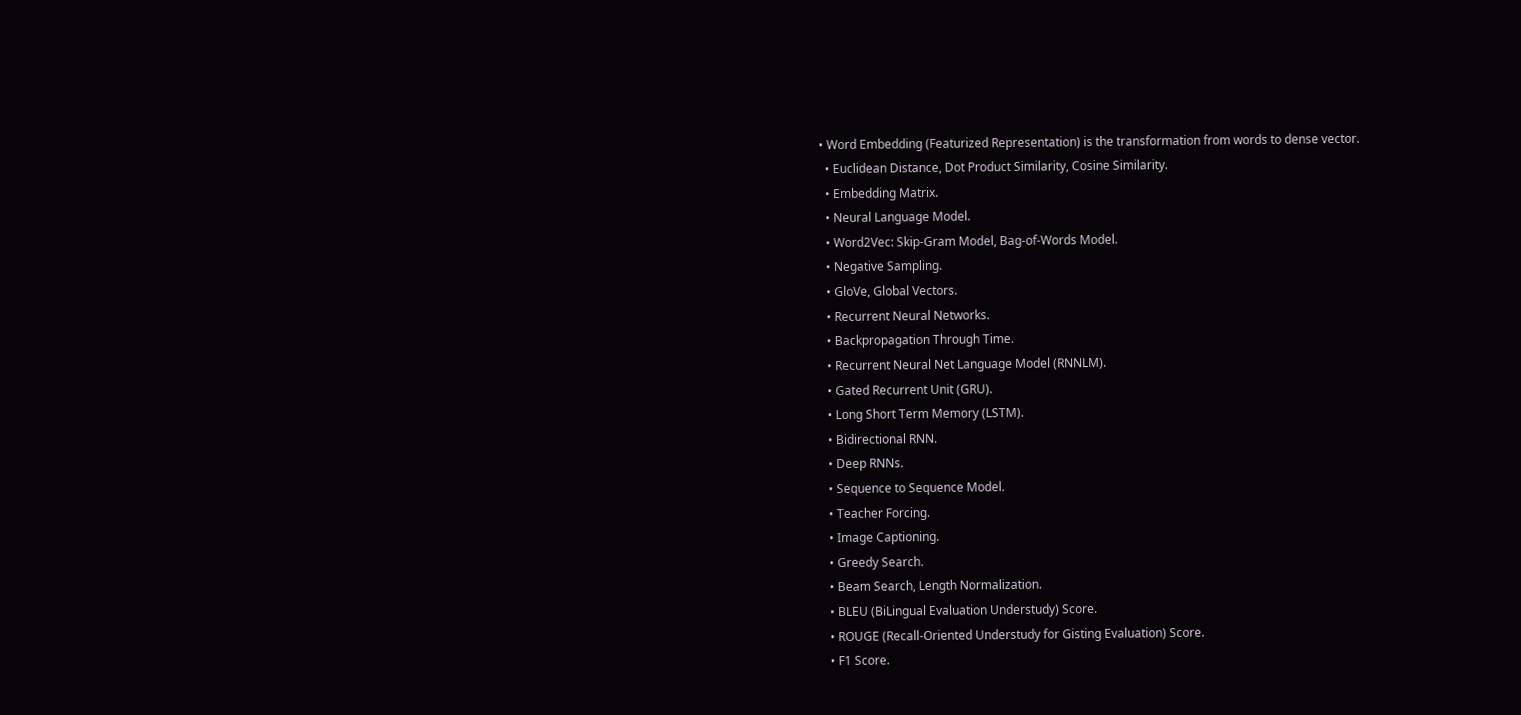• Word Embedding (Featurized Representation) is the transformation from words to dense vector.
  • Euclidean Distance, Dot Product Similarity, Cosine Similarity.
  • Embedding Matrix.
  • Neural Language Model.
  • Word2Vec: Skip-Gram Model, Bag-of-Words Model.
  • Negative Sampling.
  • GloVe, Global Vectors.
  • Recurrent Neural Networks.
  • Backpropagation Through Time.
  • Recurrent Neural Net Language Model (RNNLM).
  • Gated Recurrent Unit (GRU).
  • Long Short Term Memory (LSTM).
  • Bidirectional RNN.
  • Deep RNNs.
  • Sequence to Sequence Model.
  • Teacher Forcing.
  • Image Captioning.
  • Greedy Search.
  • Beam Search, Length Normalization.
  • BLEU (BiLingual Evaluation Understudy) Score.
  • ROUGE (Recall-Oriented Understudy for Gisting Evaluation) Score.
  • F1 Score.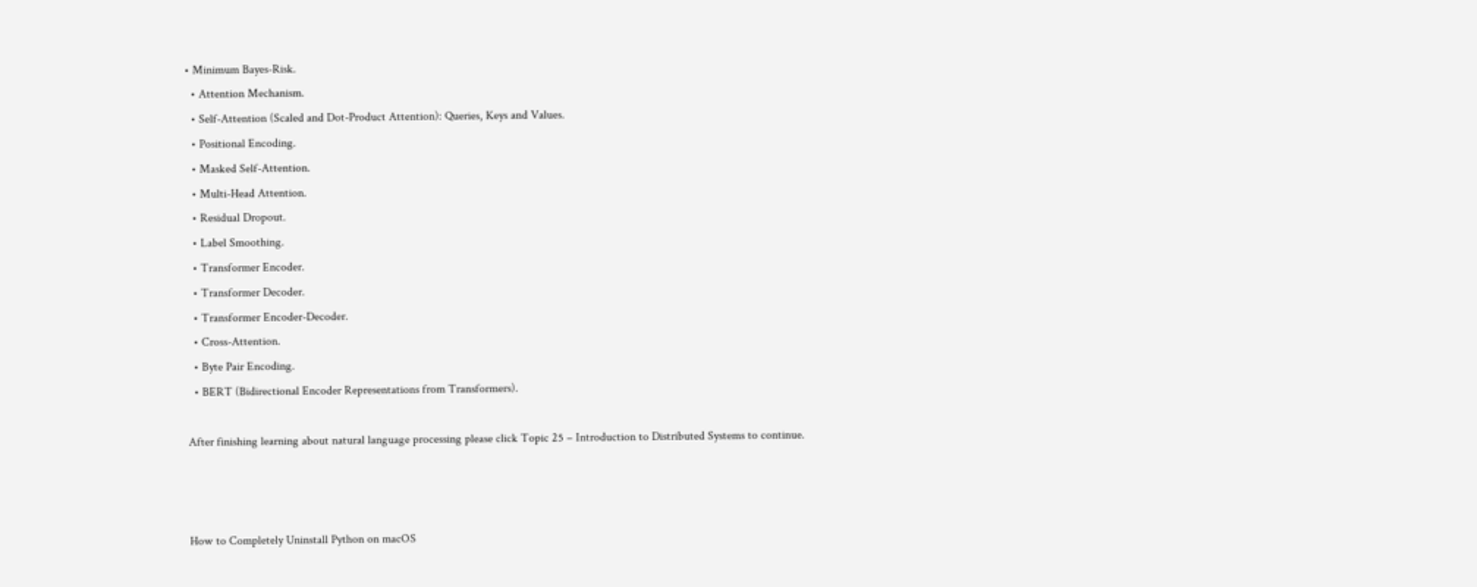• Minimum Bayes-Risk.
  • Attention Mechanism.
  • Self-Attention (Scaled and Dot-Product Attention): Queries, Keys and Values.
  • Positional Encoding.
  • Masked Self-Attention.
  • Multi-Head Attention.
  • Residual Dropout.
  • Label Smoothing.
  • Transformer Encoder.
  • Transformer Decoder.
  • Transformer Encoder-Decoder.
  • Cross-Attention.
  • Byte Pair Encoding.
  • BERT (Bidirectional Encoder Representations from Transformers).

After finishing learning about natural language processing please click Topic 25 – Introduction to Distributed Systems to continue.



How to Completely Uninstall Python on macOS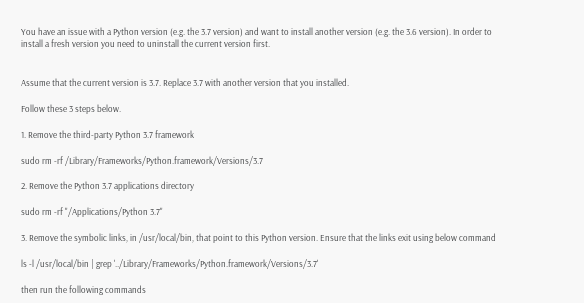You have an issue with a Python version (e.g. the 3.7 version) and want to install another version (e.g. the 3.6 version). In order to install a fresh version you need to uninstall the current version first.


Assume that the current version is 3.7. Replace 3.7 with another version that you installed.

Follow these 3 steps below.

1. Remove the third-party Python 3.7 framework

sudo rm -rf /Library/Frameworks/Python.framework/Versions/3.7

2. Remove the Python 3.7 applications directory

sudo rm -rf "/Applications/Python 3.7"

3. Remove the symbolic links, in /usr/local/bin, that point to this Python version. Ensure that the links exit using below command

ls -l /usr/local/bin | grep '../Library/Frameworks/Python.framework/Versions/3.7'

then run the following commands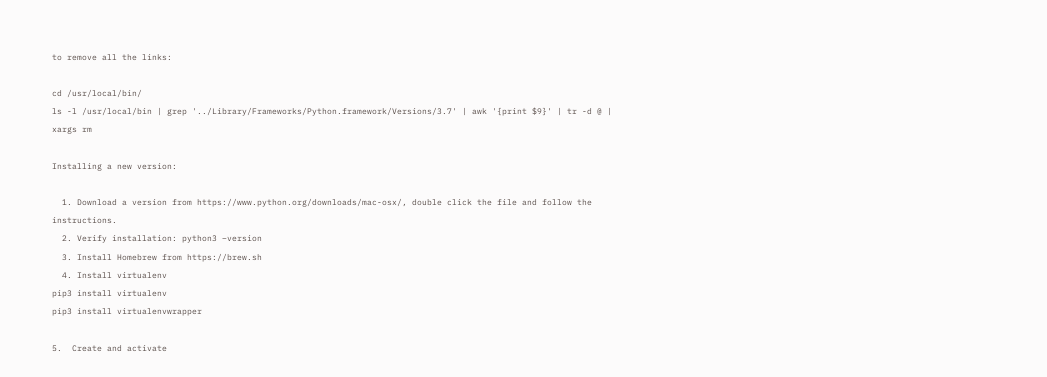to remove all the links:

cd /usr/local/bin/
ls -l /usr/local/bin | grep '../Library/Frameworks/Python.framework/Versions/3.7' | awk '{print $9}' | tr -d @ | xargs rm

Installing a new version:

  1. Download a version from https://www.python.org/downloads/mac-osx/, double click the file and follow the instructions.
  2. Verify installation: python3 –version
  3. Install Homebrew from https://brew.sh
  4. Install virtualenv
pip3 install virtualenv
pip3 install virtualenvwrapper

5.  Create and activate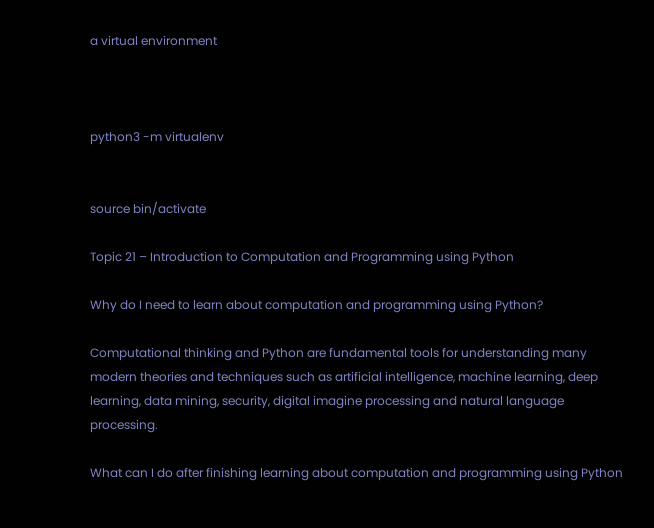a virtual environment



python3 -m virtualenv


source bin/activate

Topic 21 – Introduction to Computation and Programming using Python

Why do I need to learn about computation and programming using Python?

Computational thinking and Python are fundamental tools for understanding many modern theories and techniques such as artificial intelligence, machine learning, deep learning, data mining, security, digital imagine processing and natural language processing.

What can I do after finishing learning about computation and programming using Python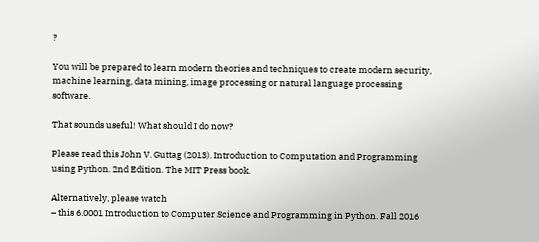?

You will be prepared to learn modern theories and techniques to create modern security, machine learning, data mining, image processing or natural language processing software.

That sounds useful! What should I do now?

Please read this John V. Guttag (2013). Introduction to Computation and Programming using Python. 2nd Edition. The MIT Press book.

Alternatively, please watch
– this 6.0001 Introduction to Computer Science and Programming in Python. Fall 2016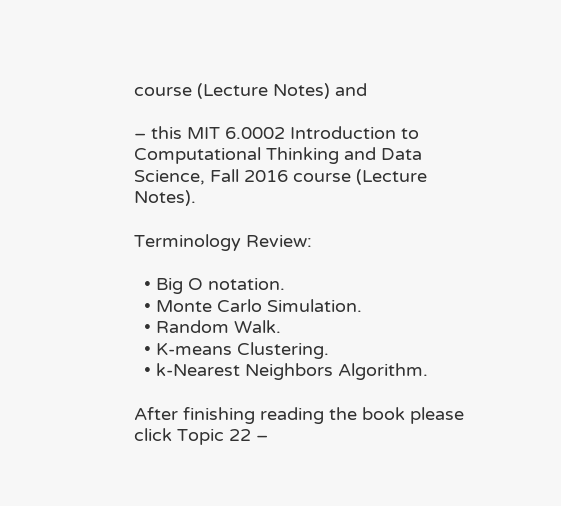course (Lecture Notes) and

– this MIT 6.0002 Introduction to Computational Thinking and Data Science, Fall 2016 course (Lecture Notes).

Terminology Review:

  • Big O notation.
  • Monte Carlo Simulation.
  • Random Walk.
  • K-means Clustering.
  • k-Nearest Neighbors Algorithm.

After finishing reading the book please click Topic 22 –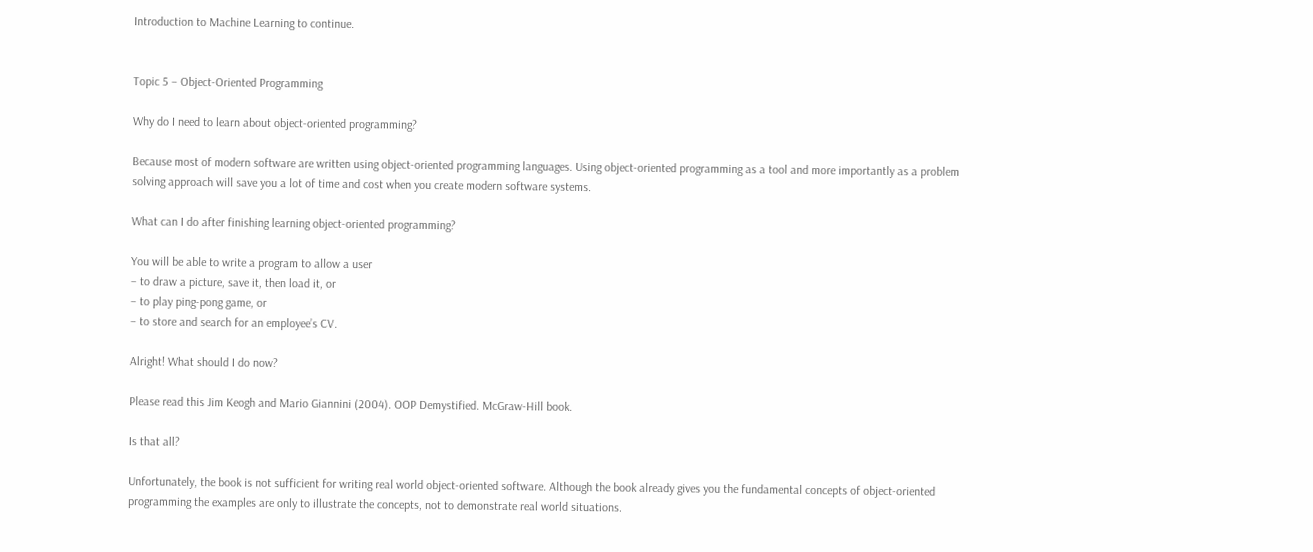Introduction to Machine Learning to continue.


Topic 5 – Object-Oriented Programming

Why do I need to learn about object-oriented programming?

Because most of modern software are written using object-oriented programming languages. Using object-oriented programming as a tool and more importantly as a problem solving approach will save you a lot of time and cost when you create modern software systems.

What can I do after finishing learning object-oriented programming?

You will be able to write a program to allow a user
– to draw a picture, save it, then load it, or
– to play ping-pong game, or
– to store and search for an employee’s CV.

Alright! What should I do now?

Please read this Jim Keogh and Mario Giannini (2004). OOP Demystified. McGraw-Hill book.

Is that all?

Unfortunately, the book is not sufficient for writing real world object-oriented software. Although the book already gives you the fundamental concepts of object-oriented programming the examples are only to illustrate the concepts, not to demonstrate real world situations.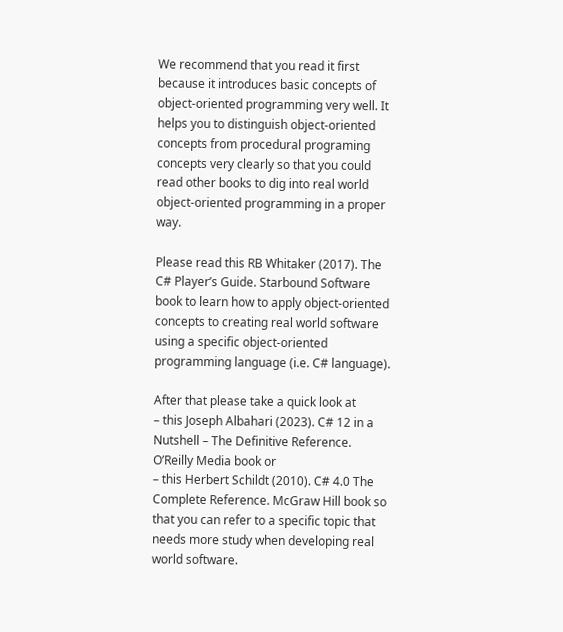We recommend that you read it first because it introduces basic concepts of object-oriented programming very well. It helps you to distinguish object-oriented concepts from procedural programing concepts very clearly so that you could read other books to dig into real world object-oriented programming in a proper way.

Please read this RB Whitaker (2017). The C# Player’s Guide. Starbound Software book to learn how to apply object-oriented concepts to creating real world software using a specific object-oriented programming language (i.e. C# language).

After that please take a quick look at
– this Joseph Albahari (2023). C# 12 in a Nutshell – The Definitive Reference. O’Reilly Media book or
– this Herbert Schildt (2010). C# 4.0 The Complete Reference. McGraw Hill book so that you can refer to a specific topic that needs more study when developing real world software.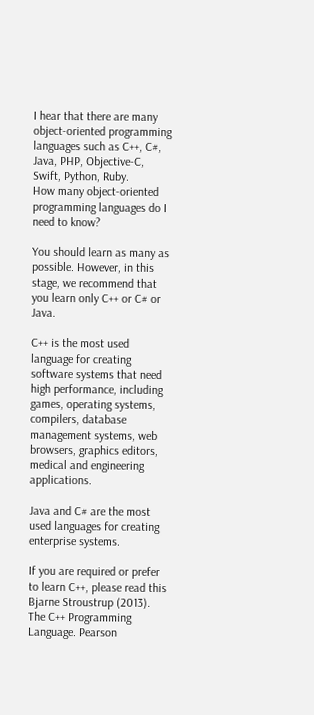I hear that there are many object-oriented programming languages such as C++, C#, Java, PHP, Objective-C, Swift, Python, Ruby.
How many object-oriented programming languages do I need to know?

You should learn as many as possible. However, in this stage, we recommend that you learn only C++ or C# or Java.

C++ is the most used language for creating software systems that need high performance, including games, operating systems, compilers, database management systems, web browsers, graphics editors, medical and engineering applications.

Java and C# are the most used languages for creating enterprise systems.

If you are required or prefer to learn C++, please read this Bjarne Stroustrup (2013). The C++ Programming Language. Pearson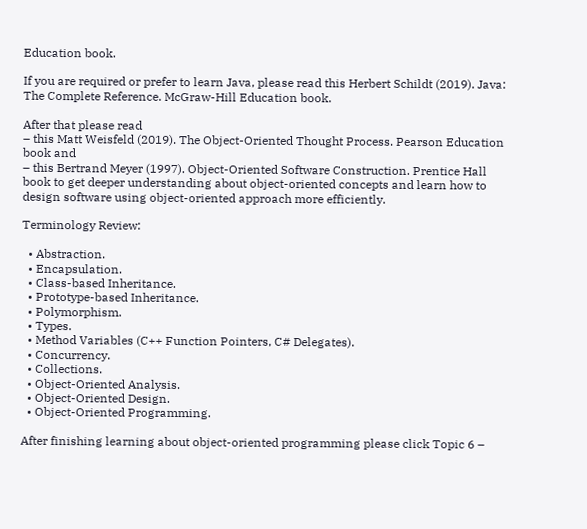Education book.

If you are required or prefer to learn Java, please read this Herbert Schildt (2019). Java: The Complete Reference. McGraw-Hill Education book.

After that please read
– this Matt Weisfeld (2019). The Object-Oriented Thought Process. Pearson Education book and
– this Bertrand Meyer (1997). Object-Oriented Software Construction. Prentice Hall book to get deeper understanding about object-oriented concepts and learn how to design software using object-oriented approach more efficiently.

Terminology Review:

  • Abstraction.
  • Encapsulation.
  • Class-based Inheritance.
  • Prototype-based Inheritance.
  • Polymorphism.
  • Types.
  • Method Variables (C++ Function Pointers, C# Delegates).
  • Concurrency.
  • Collections.
  • Object-Oriented Analysis.
  • Object-Oriented Design.
  • Object-Oriented Programming.

After finishing learning about object-oriented programming please click Topic 6 –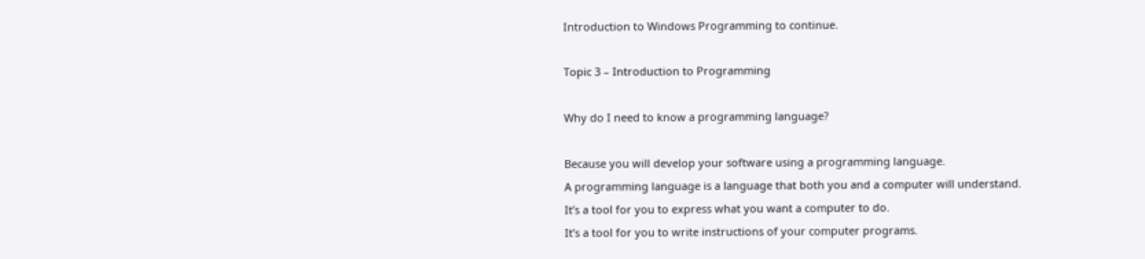Introduction to Windows Programming to continue.

Topic 3 – Introduction to Programming

Why do I need to know a programming language?

Because you will develop your software using a programming language.
A programming language is a language that both you and a computer will understand.
It’s a tool for you to express what you want a computer to do.
It’s a tool for you to write instructions of your computer programs.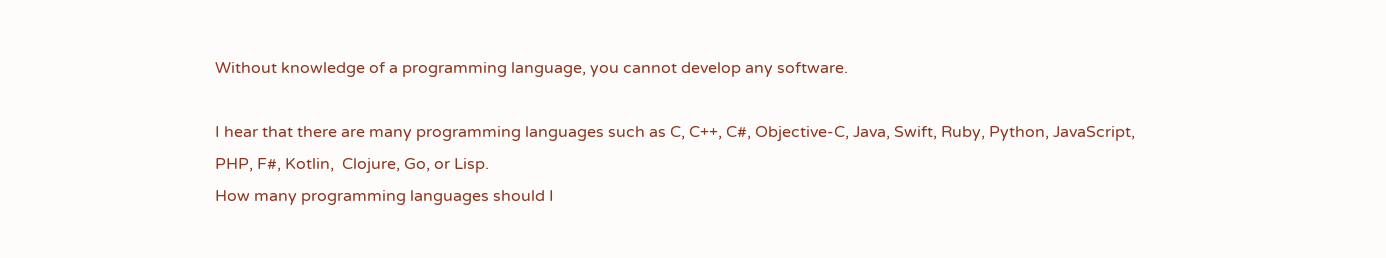Without knowledge of a programming language, you cannot develop any software.

I hear that there are many programming languages such as C, C++, C#, Objective-C, Java, Swift, Ruby, Python, JavaScript, PHP, F#, Kotlin,  Clojure, Go, or Lisp.
How many programming languages should I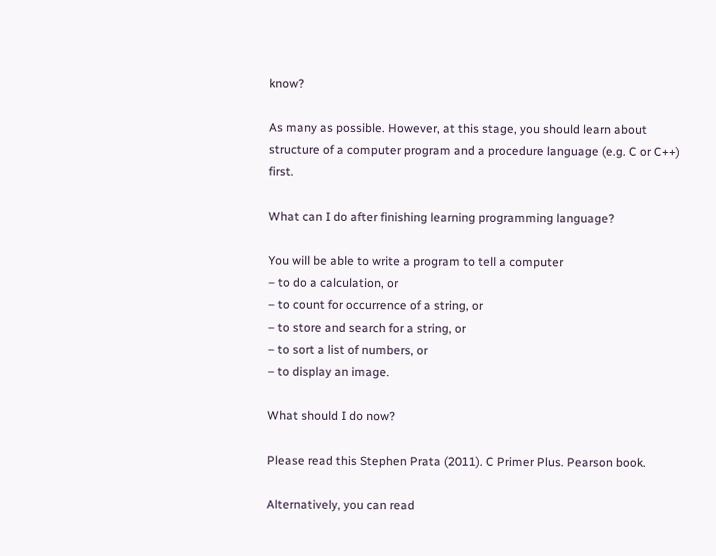know?

As many as possible. However, at this stage, you should learn about structure of a computer program and a procedure language (e.g. C or C++) first.

What can I do after finishing learning programming language?

You will be able to write a program to tell a computer
– to do a calculation, or
– to count for occurrence of a string, or
– to store and search for a string, or
– to sort a list of numbers, or
– to display an image.

What should I do now?

Please read this Stephen Prata (2011). C Primer Plus. Pearson book.

Alternatively, you can read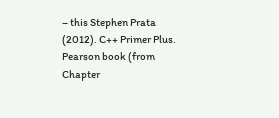– this Stephen Prata (2012). C++ Primer Plus. Pearson book (from Chapter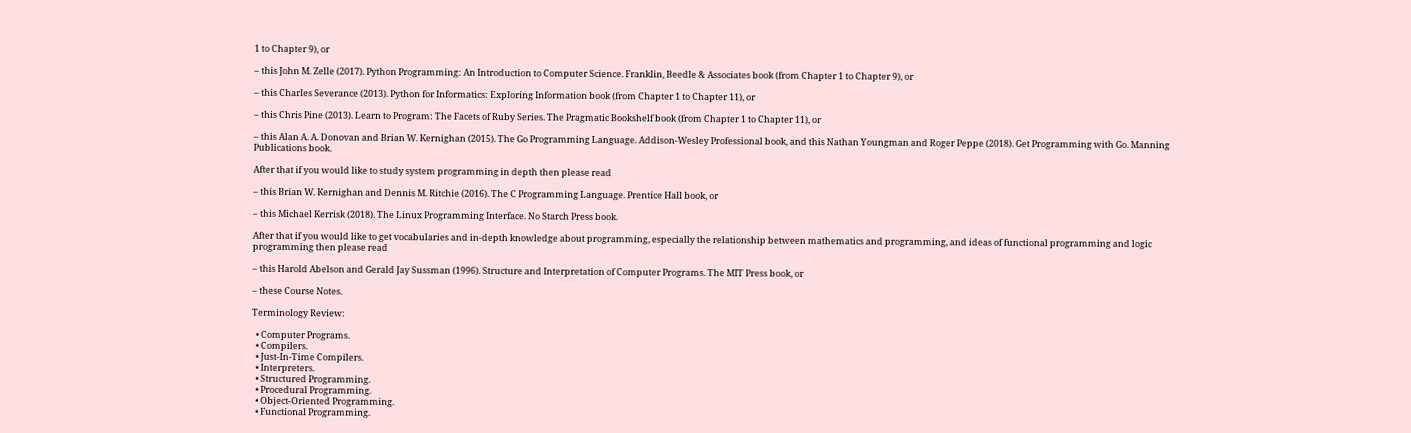1 to Chapter 9), or

– this John M. Zelle (2017). Python Programming: An Introduction to Computer Science. Franklin, Beedle & Associates book (from Chapter 1 to Chapter 9), or

– this Charles Severance (2013). Python for Informatics: Exploring Information book (from Chapter 1 to Chapter 11), or

– this Chris Pine (2013). Learn to Program: The Facets of Ruby Series. The Pragmatic Bookshelf book (from Chapter 1 to Chapter 11), or

– this Alan A. A. Donovan and Brian W. Kernighan (2015). The Go Programming Language. Addison-Wesley Professional book, and this Nathan Youngman and Roger Peppe (2018). Get Programming with Go. Manning Publications book.

After that if you would like to study system programming in depth then please read

– this Brian W. Kernighan and Dennis M. Ritchie (2016). The C Programming Language. Prentice Hall book, or

– this Michael Kerrisk (2018). The Linux Programming Interface. No Starch Press book.

After that if you would like to get vocabularies and in-depth knowledge about programming, especially the relationship between mathematics and programming, and ideas of functional programming and logic programming then please read

– this Harold Abelson and Gerald Jay Sussman (1996). Structure and Interpretation of Computer Programs. The MIT Press book, or

– these Course Notes.

Terminology Review:

  • Computer Programs.
  • Compilers.
  • Just-In-Time Compilers.
  • Interpreters.
  • Structured Programming.
  • Procedural Programming.
  • Object-Oriented Programming.
  • Functional Programming.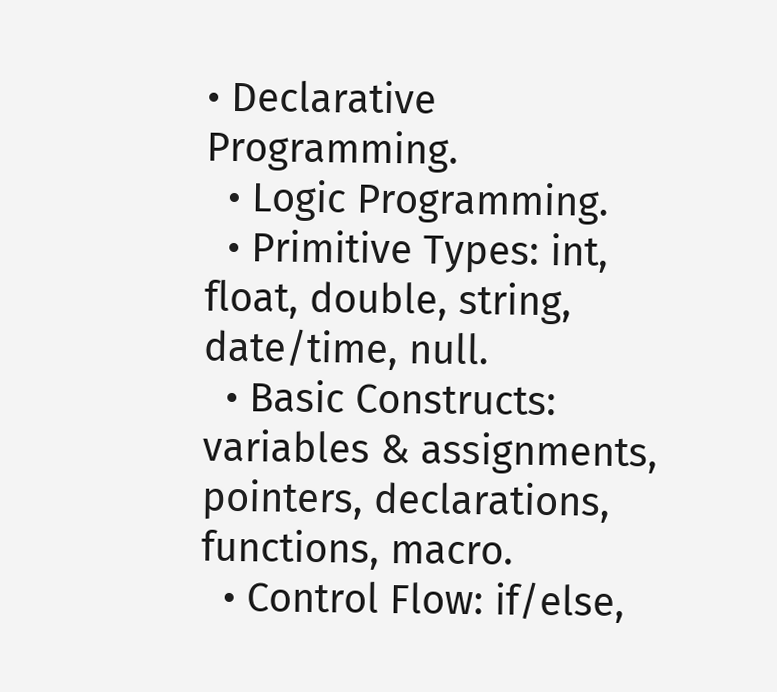• Declarative Programming.
  • Logic Programming.
  • Primitive Types: int, float, double, string, date/time, null.
  • Basic Constructs: variables & assignments, pointers, declarations, functions, macro.
  • Control Flow: if/else,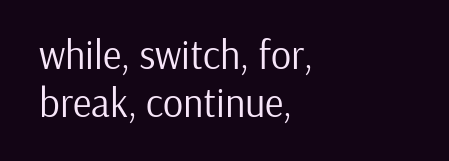while, switch, for, break, continue,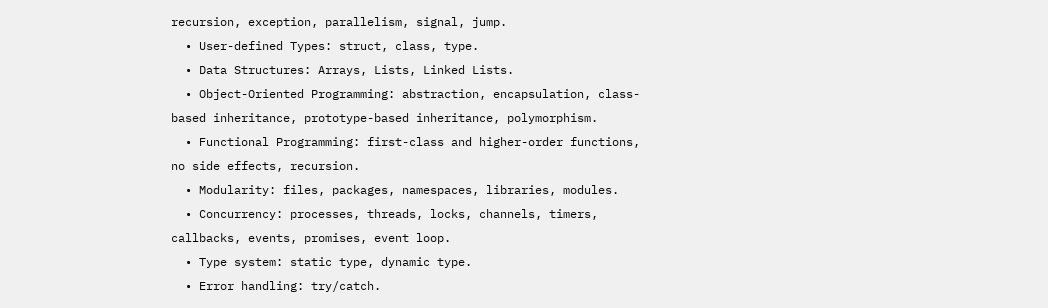recursion, exception, parallelism, signal, jump.
  • User-defined Types: struct, class, type.
  • Data Structures: Arrays, Lists, Linked Lists.
  • Object-Oriented Programming: abstraction, encapsulation, class-based inheritance, prototype-based inheritance, polymorphism.
  • Functional Programming: first-class and higher-order functions, no side effects, recursion.
  • Modularity: files, packages, namespaces, libraries, modules.
  • Concurrency: processes, threads, locks, channels, timers, callbacks, events, promises, event loop.
  • Type system: static type, dynamic type.
  • Error handling: try/catch.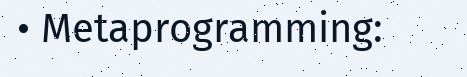• Metaprogramming: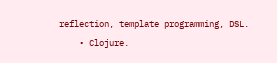reflection, template programming, DSL.
    • Clojure.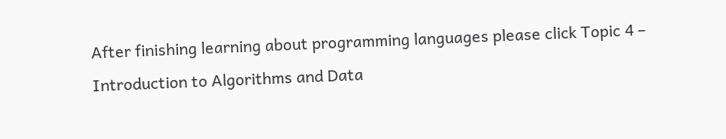After finishing learning about programming languages please click Topic 4 – Introduction to Algorithms and Data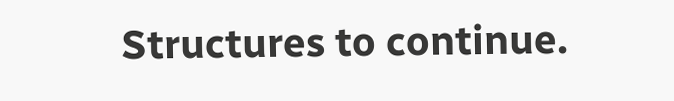Structures to continue.